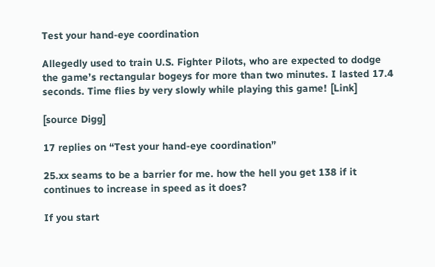Test your hand-eye coordination

Allegedly used to train U.S. Fighter Pilots, who are expected to dodge the game’s rectangular bogeys for more than two minutes. I lasted 17.4 seconds. Time flies by very slowly while playing this game! [Link]

[source Digg]

17 replies on “Test your hand-eye coordination”

25.xx seams to be a barrier for me. how the hell you get 138 if it continues to increase in speed as it does?

If you start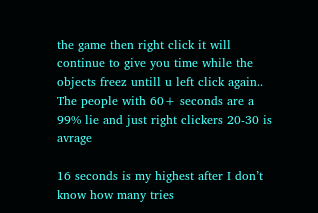the game then right click it will continue to give you time while the objects freez untill u left click again.. The people with 60+ seconds are a 99% lie and just right clickers 20-30 is avrage

16 seconds is my highest after I don’t know how many tries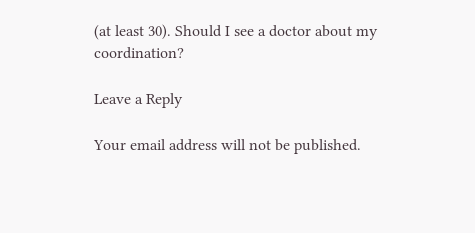(at least 30). Should I see a doctor about my coordination?

Leave a Reply

Your email address will not be published.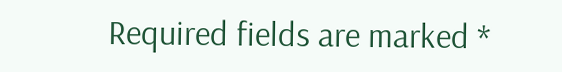Required fields are marked *